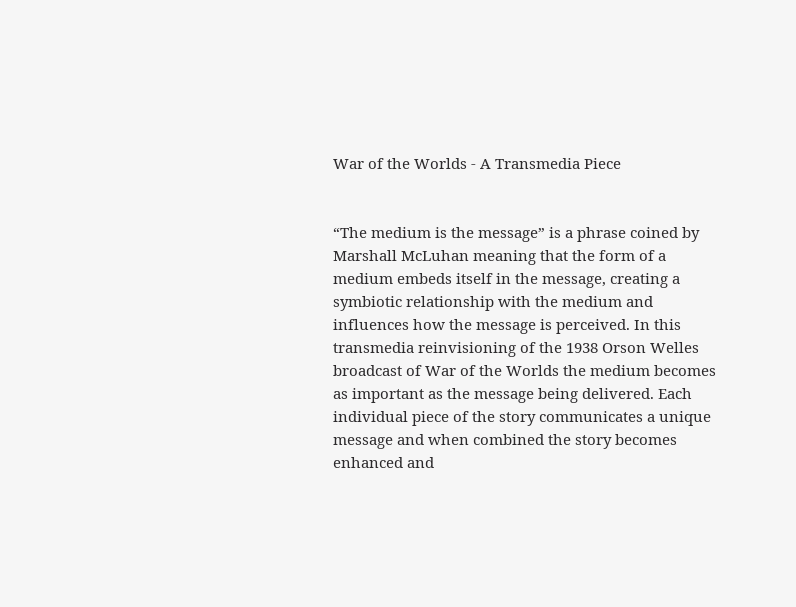War of the Worlds - A Transmedia Piece


“The medium is the message” is a phrase coined by Marshall McLuhan meaning that the form of a medium embeds itself in the message, creating a symbiotic relationship with the medium and influences how the message is perceived. In this transmedia reinvisioning of the 1938 Orson Welles broadcast of War of the Worlds the medium becomes as important as the message being delivered. Each individual piece of the story communicates a unique message and when combined the story becomes enhanced and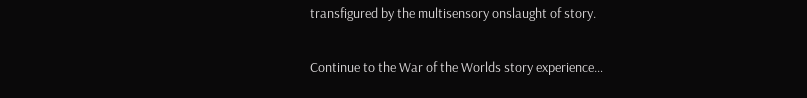transfigured by the multisensory onslaught of story.

Continue to the War of the Worlds story experience…